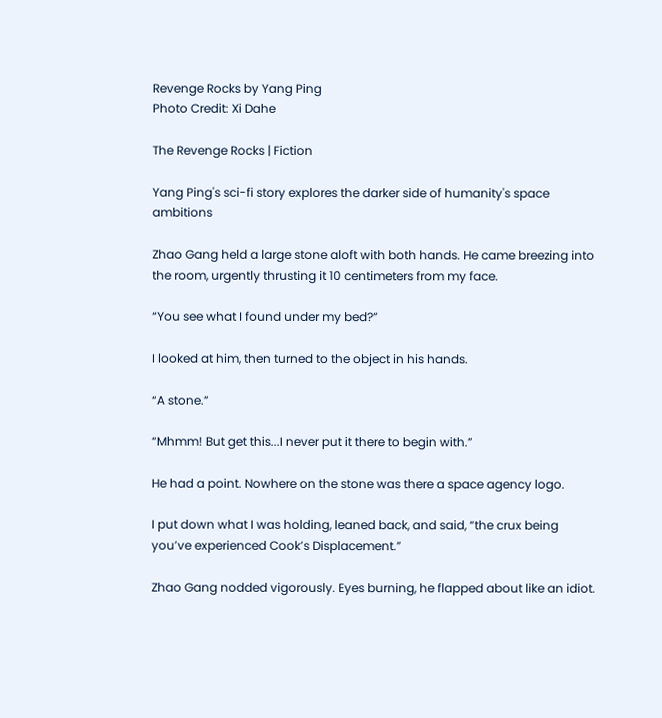Revenge Rocks by Yang Ping
Photo Credit: Xi Dahe

The Revenge Rocks | Fiction

Yang Ping's sci-fi story explores the darker side of humanity's space ambitions

Zhao Gang held a large stone aloft with both hands. He came breezing into the room, urgently thrusting it 10 centimeters from my face.

“You see what I found under my bed?”

I looked at him, then turned to the object in his hands.

“A stone.”

“Mhmm! But get this...I never put it there to begin with.”

He had a point. Nowhere on the stone was there a space agency logo.

I put down what I was holding, leaned back, and said, “the crux being you’ve experienced Cook’s Displacement.”

Zhao Gang nodded vigorously. Eyes burning, he flapped about like an idiot.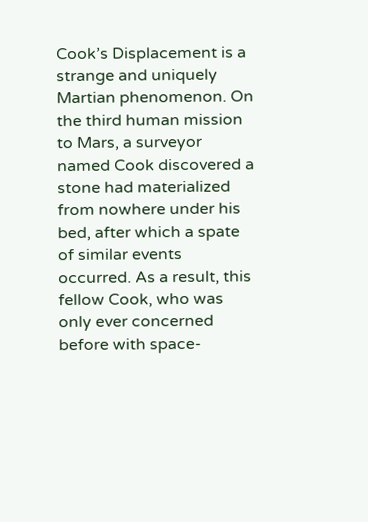Cook’s Displacement is a strange and uniquely Martian phenomenon. On the third human mission to Mars, a surveyor named Cook discovered a stone had materialized from nowhere under his bed, after which a spate of similar events occurred. As a result, this fellow Cook, who was only ever concerned before with space-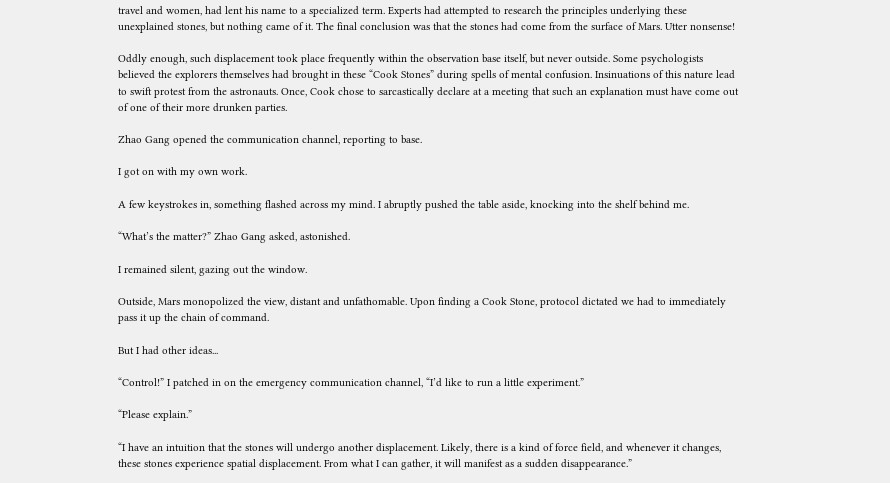travel and women, had lent his name to a specialized term. Experts had attempted to research the principles underlying these unexplained stones, but nothing came of it. The final conclusion was that the stones had come from the surface of Mars. Utter nonsense!

Oddly enough, such displacement took place frequently within the observation base itself, but never outside. Some psychologists believed the explorers themselves had brought in these “Cook Stones” during spells of mental confusion. Insinuations of this nature lead to swift protest from the astronauts. Once, Cook chose to sarcastically declare at a meeting that such an explanation must have come out of one of their more drunken parties.

Zhao Gang opened the communication channel, reporting to base.

I got on with my own work.

A few keystrokes in, something flashed across my mind. I abruptly pushed the table aside, knocking into the shelf behind me.

“What’s the matter?” Zhao Gang asked, astonished.

I remained silent, gazing out the window.

Outside, Mars monopolized the view, distant and unfathomable. Upon finding a Cook Stone, protocol dictated we had to immediately pass it up the chain of command.

But I had other ideas...

“Control!” I patched in on the emergency communication channel, “I’d like to run a little experiment.”

“Please explain.”

“I have an intuition that the stones will undergo another displacement. Likely, there is a kind of force field, and whenever it changes, these stones experience spatial displacement. From what I can gather, it will manifest as a sudden disappearance.”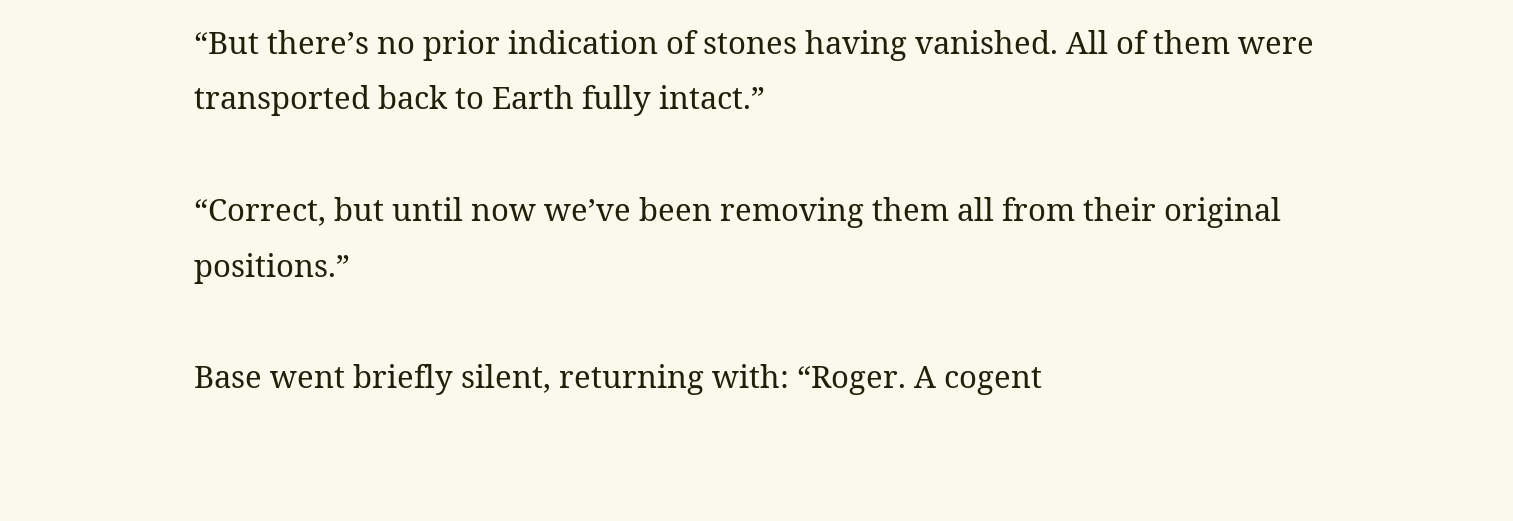“But there’s no prior indication of stones having vanished. All of them were transported back to Earth fully intact.”

“Correct, but until now we’ve been removing them all from their original positions.”

Base went briefly silent, returning with: “Roger. A cogent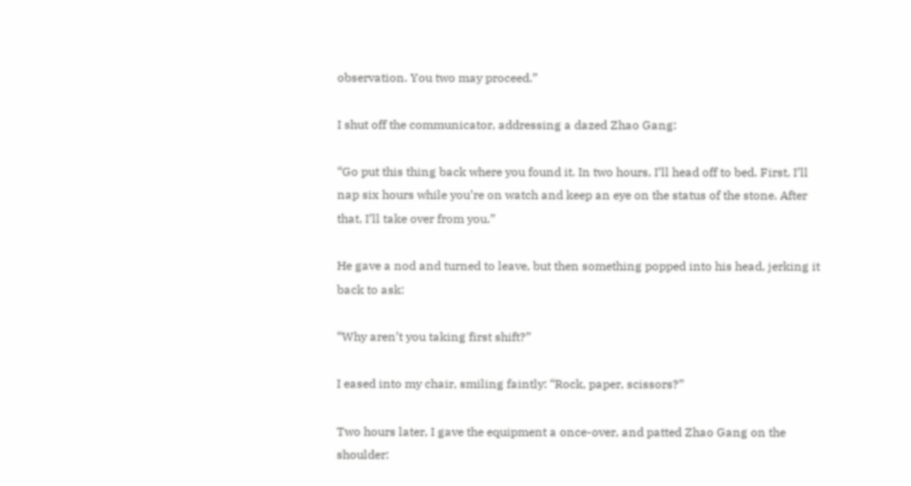observation. You two may proceed.”

I shut off the communicator, addressing a dazed Zhao Gang:

“Go put this thing back where you found it. In two hours, I’ll head off to bed. First, I’ll nap six hours while you’re on watch and keep an eye on the status of the stone. After that, I’ll take over from you.”

He gave a nod and turned to leave, but then something popped into his head, jerking it back to ask:

“Why aren’t you taking first shift?”

I eased into my chair, smiling faintly: “Rock, paper, scissors?”

Two hours later, I gave the equipment a once-over, and patted Zhao Gang on the shoulder: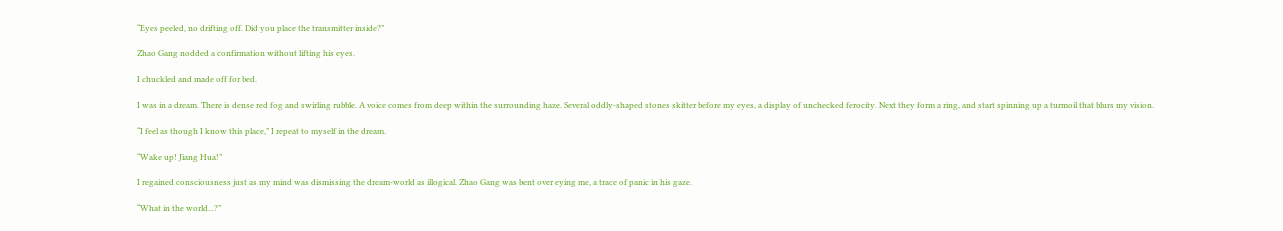“Eyes peeled, no drifting off. Did you place the transmitter inside?”

Zhao Gang nodded a confirmation without lifting his eyes.

I chuckled and made off for bed.

I was in a dream. There is dense red fog and swirling rubble. A voice comes from deep within the surrounding haze. Several oddly-shaped stones skitter before my eyes, a display of unchecked ferocity. Next they form a ring, and start spinning up a turmoil that blurs my vision.

“I feel as though I know this place,” I repeat to myself in the dream.

“Wake up! Jiang Hua!”

I regained consciousness just as my mind was dismissing the dream-world as illogical. Zhao Gang was bent over eying me, a trace of panic in his gaze.

“What in the world...?”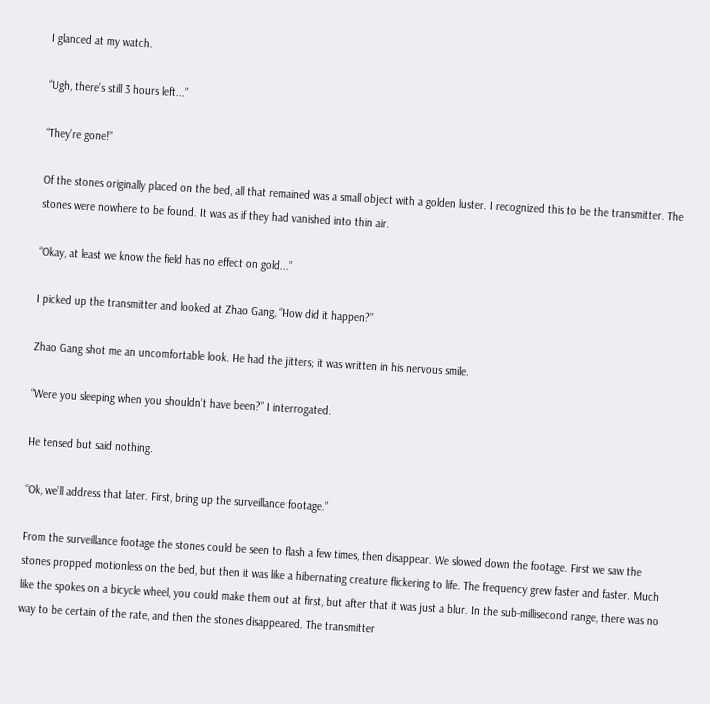I glanced at my watch.

“Ugh, there’s still 3 hours left...”

“They’re gone!”

Of the stones originally placed on the bed, all that remained was a small object with a golden luster. I recognized this to be the transmitter. The stones were nowhere to be found. It was as if they had vanished into thin air.

“Okay, at least we know the field has no effect on gold...”

I picked up the transmitter and looked at Zhao Gang, “How did it happen?”

Zhao Gang shot me an uncomfortable look. He had the jitters; it was written in his nervous smile.

“Were you sleeping when you shouldn’t have been?” I interrogated.

He tensed but said nothing.

“Ok, we’ll address that later. First, bring up the surveillance footage.”

From the surveillance footage the stones could be seen to flash a few times, then disappear. We slowed down the footage. First we saw the stones propped motionless on the bed, but then it was like a hibernating creature flickering to life. The frequency grew faster and faster. Much like the spokes on a bicycle wheel, you could make them out at first, but after that it was just a blur. In the sub-millisecond range, there was no way to be certain of the rate, and then the stones disappeared. The transmitter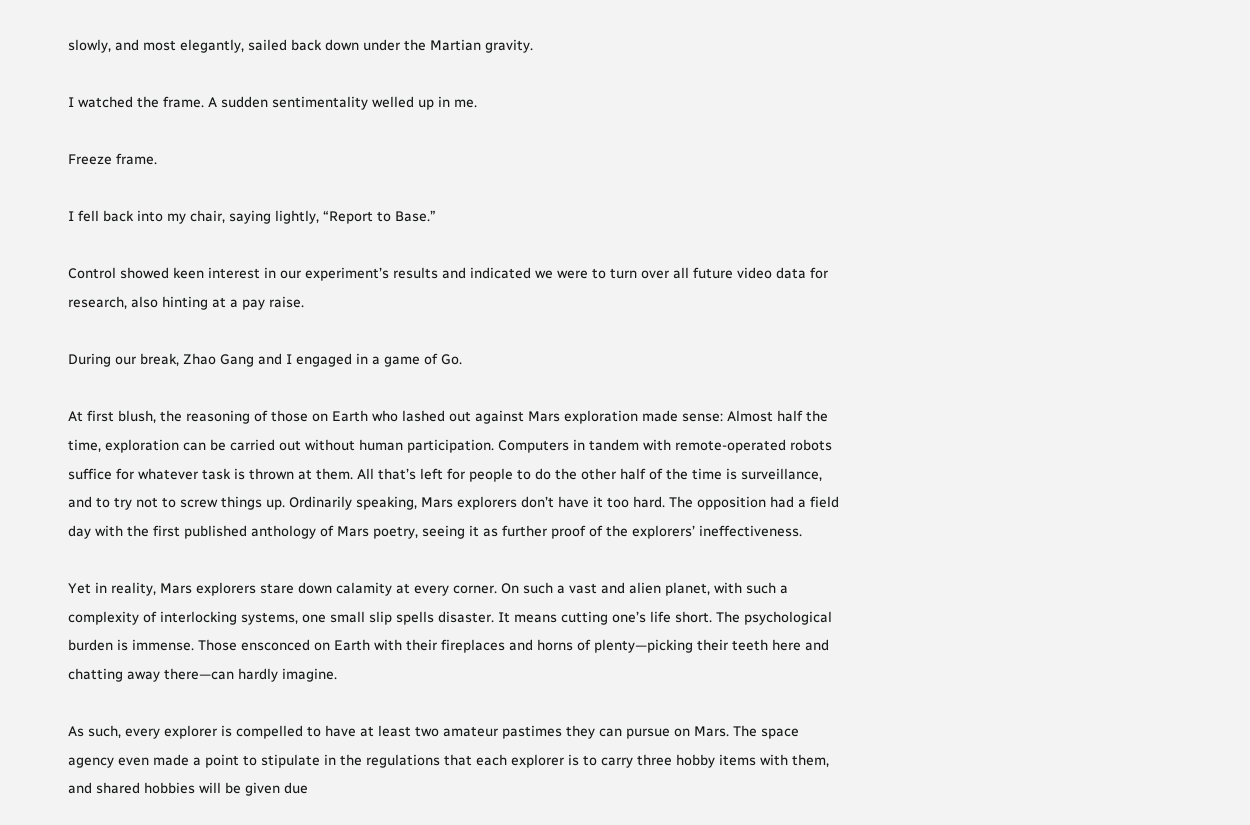slowly, and most elegantly, sailed back down under the Martian gravity.

I watched the frame. A sudden sentimentality welled up in me.

Freeze frame.

I fell back into my chair, saying lightly, “Report to Base.”

Control showed keen interest in our experiment’s results and indicated we were to turn over all future video data for research, also hinting at a pay raise.

During our break, Zhao Gang and I engaged in a game of Go.

At first blush, the reasoning of those on Earth who lashed out against Mars exploration made sense: Almost half the time, exploration can be carried out without human participation. Computers in tandem with remote-operated robots suffice for whatever task is thrown at them. All that’s left for people to do the other half of the time is surveillance, and to try not to screw things up. Ordinarily speaking, Mars explorers don’t have it too hard. The opposition had a field day with the first published anthology of Mars poetry, seeing it as further proof of the explorers’ ineffectiveness.

Yet in reality, Mars explorers stare down calamity at every corner. On such a vast and alien planet, with such a complexity of interlocking systems, one small slip spells disaster. It means cutting one’s life short. The psychological burden is immense. Those ensconced on Earth with their fireplaces and horns of plenty—picking their teeth here and chatting away there—can hardly imagine.

As such, every explorer is compelled to have at least two amateur pastimes they can pursue on Mars. The space agency even made a point to stipulate in the regulations that each explorer is to carry three hobby items with them, and shared hobbies will be given due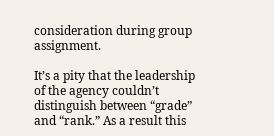consideration during group assignment.

It’s a pity that the leadership of the agency couldn’t distinguish between “grade” and “rank.” As a result this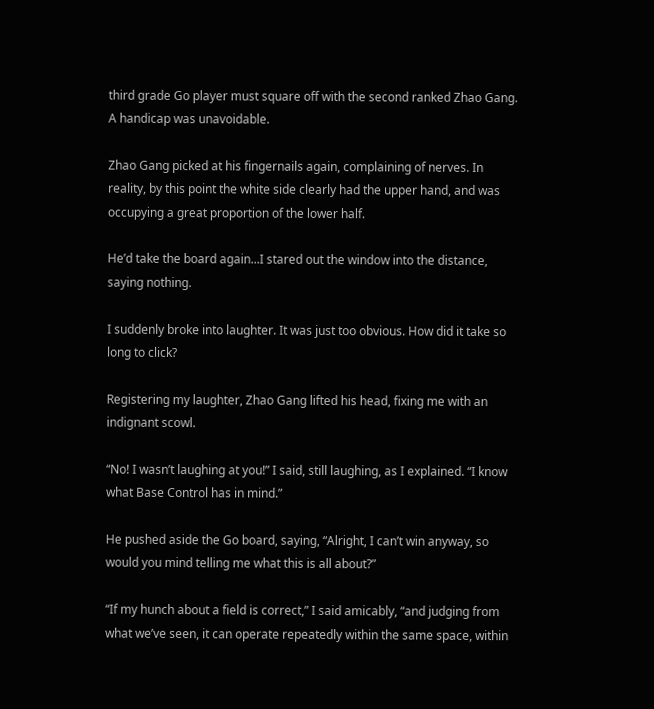third grade Go player must square off with the second ranked Zhao Gang. A handicap was unavoidable.

Zhao Gang picked at his fingernails again, complaining of nerves. In reality, by this point the white side clearly had the upper hand, and was occupying a great proportion of the lower half.

He’d take the board again...I stared out the window into the distance, saying nothing.

I suddenly broke into laughter. It was just too obvious. How did it take so long to click?

Registering my laughter, Zhao Gang lifted his head, fixing me with an indignant scowl.

“No! I wasn’t laughing at you!” I said, still laughing, as I explained. “I know what Base Control has in mind.”

He pushed aside the Go board, saying, “Alright, I can’t win anyway, so would you mind telling me what this is all about?”

“If my hunch about a field is correct,” I said amicably, “and judging from what we’ve seen, it can operate repeatedly within the same space, within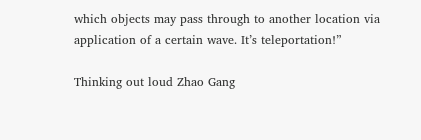which objects may pass through to another location via application of a certain wave. It’s teleportation!”

Thinking out loud Zhao Gang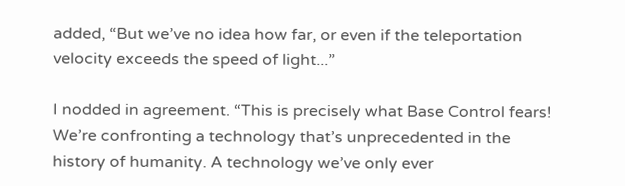added, “But we’ve no idea how far, or even if the teleportation velocity exceeds the speed of light...”

I nodded in agreement. “This is precisely what Base Control fears! We’re confronting a technology that’s unprecedented in the history of humanity. A technology we’ve only ever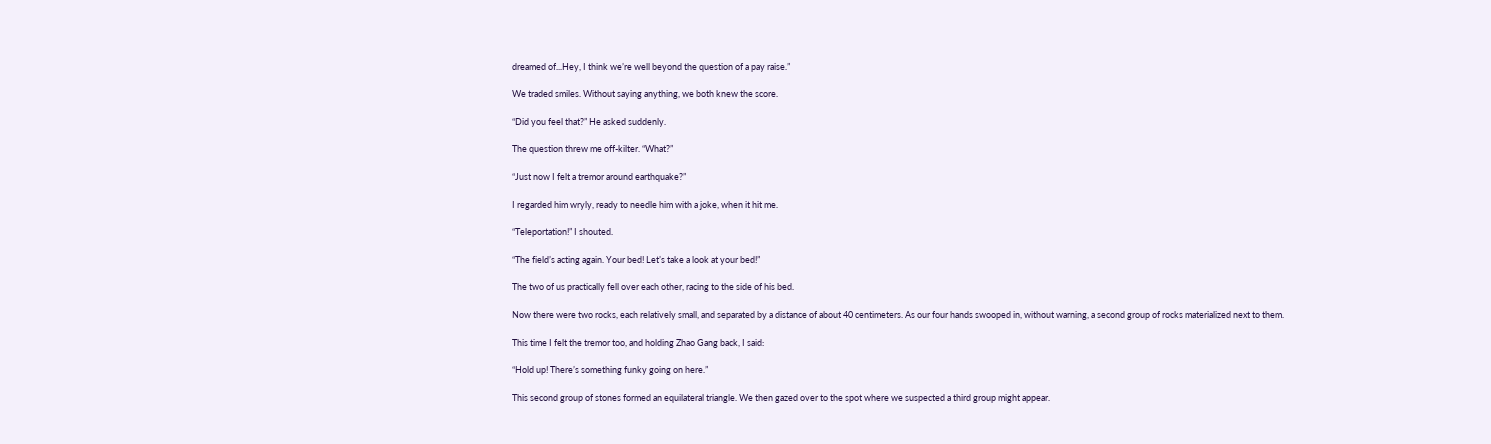dreamed of...Hey, I think we’re well beyond the question of a pay raise.”

We traded smiles. Without saying anything, we both knew the score.

“Did you feel that?” He asked suddenly.

The question threw me off-kilter. “What?”

“Just now I felt a tremor around earthquake?”

I regarded him wryly, ready to needle him with a joke, when it hit me.

“Teleportation!” I shouted.

“The field’s acting again. Your bed! Let’s take a look at your bed!”

The two of us practically fell over each other, racing to the side of his bed.

Now there were two rocks, each relatively small, and separated by a distance of about 40 centimeters. As our four hands swooped in, without warning, a second group of rocks materialized next to them.

This time I felt the tremor too, and holding Zhao Gang back, I said:

“Hold up! There’s something funky going on here.”

This second group of stones formed an equilateral triangle. We then gazed over to the spot where we suspected a third group might appear.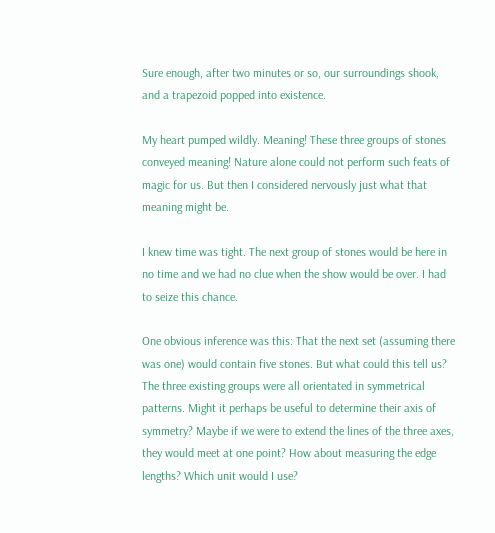Sure enough, after two minutes or so, our surroundings shook, and a trapezoid popped into existence.

My heart pumped wildly. Meaning! These three groups of stones conveyed meaning! Nature alone could not perform such feats of magic for us. But then I considered nervously just what that meaning might be.

I knew time was tight. The next group of stones would be here in no time and we had no clue when the show would be over. I had to seize this chance.

One obvious inference was this: That the next set (assuming there was one) would contain five stones. But what could this tell us? The three existing groups were all orientated in symmetrical patterns. Might it perhaps be useful to determine their axis of symmetry? Maybe if we were to extend the lines of the three axes, they would meet at one point? How about measuring the edge lengths? Which unit would I use?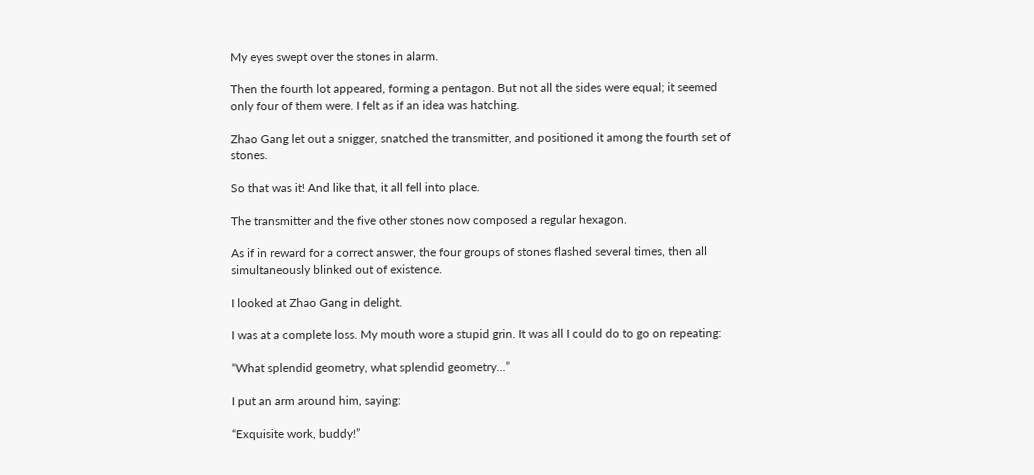My eyes swept over the stones in alarm.

Then the fourth lot appeared, forming a pentagon. But not all the sides were equal; it seemed only four of them were. I felt as if an idea was hatching.

Zhao Gang let out a snigger, snatched the transmitter, and positioned it among the fourth set of stones.

So that was it! And like that, it all fell into place.

The transmitter and the five other stones now composed a regular hexagon.

As if in reward for a correct answer, the four groups of stones flashed several times, then all simultaneously blinked out of existence.

I looked at Zhao Gang in delight.

I was at a complete loss. My mouth wore a stupid grin. It was all I could do to go on repeating:

“What splendid geometry, what splendid geometry...”

I put an arm around him, saying:

“Exquisite work, buddy!”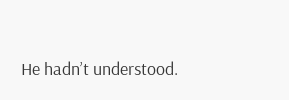He hadn’t understood.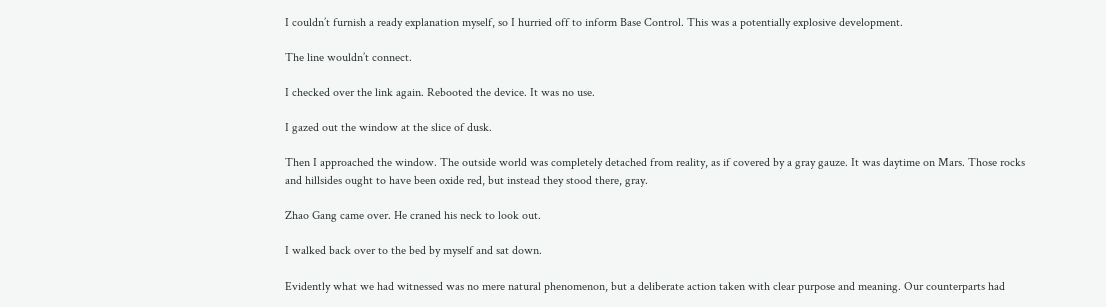I couldn’t furnish a ready explanation myself, so I hurried off to inform Base Control. This was a potentially explosive development.

The line wouldn’t connect.

I checked over the link again. Rebooted the device. It was no use.

I gazed out the window at the slice of dusk.

Then I approached the window. The outside world was completely detached from reality, as if covered by a gray gauze. It was daytime on Mars. Those rocks and hillsides ought to have been oxide red, but instead they stood there, gray.

Zhao Gang came over. He craned his neck to look out.

I walked back over to the bed by myself and sat down.

Evidently what we had witnessed was no mere natural phenomenon, but a deliberate action taken with clear purpose and meaning. Our counterparts had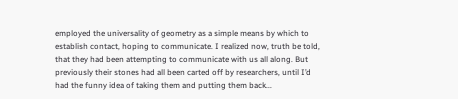employed the universality of geometry as a simple means by which to establish contact, hoping to communicate. I realized now, truth be told, that they had been attempting to communicate with us all along. But previously their stones had all been carted off by researchers, until I’d had the funny idea of taking them and putting them back...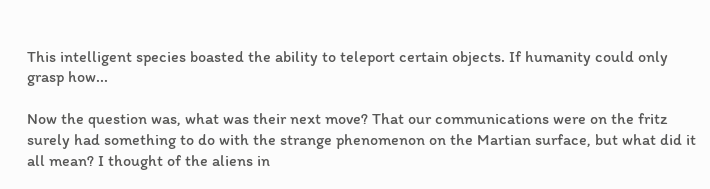This intelligent species boasted the ability to teleport certain objects. If humanity could only grasp how...

Now the question was, what was their next move? That our communications were on the fritz surely had something to do with the strange phenomenon on the Martian surface, but what did it all mean? I thought of the aliens in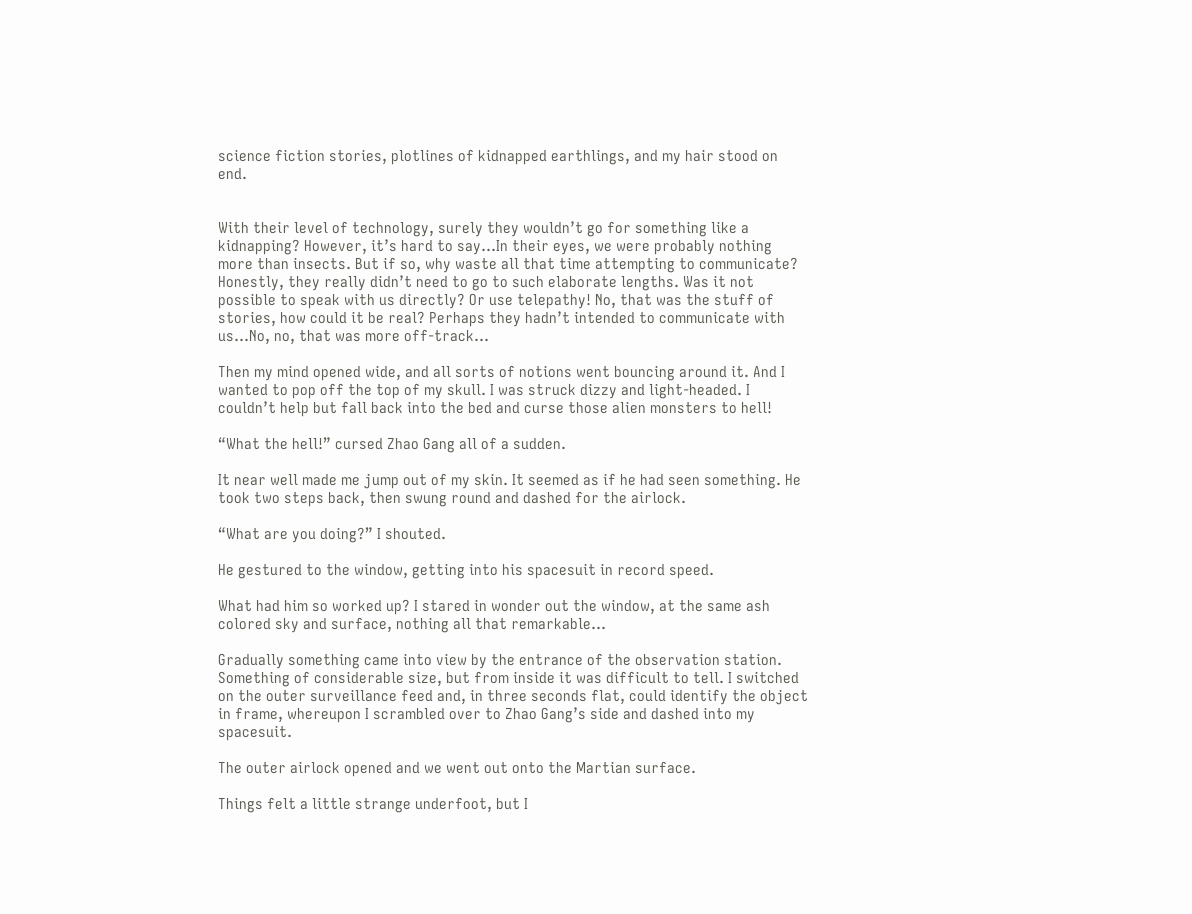science fiction stories, plotlines of kidnapped earthlings, and my hair stood on end.


With their level of technology, surely they wouldn’t go for something like a kidnapping? However, it’s hard to say...In their eyes, we were probably nothing more than insects. But if so, why waste all that time attempting to communicate? Honestly, they really didn’t need to go to such elaborate lengths. Was it not possible to speak with us directly? Or use telepathy! No, that was the stuff of stories, how could it be real? Perhaps they hadn’t intended to communicate with us…No, no, that was more off-track...

Then my mind opened wide, and all sorts of notions went bouncing around it. And I wanted to pop off the top of my skull. I was struck dizzy and light-headed. I couldn’t help but fall back into the bed and curse those alien monsters to hell!

“What the hell!” cursed Zhao Gang all of a sudden.

It near well made me jump out of my skin. It seemed as if he had seen something. He took two steps back, then swung round and dashed for the airlock.

“What are you doing?” I shouted.

He gestured to the window, getting into his spacesuit in record speed.

What had him so worked up? I stared in wonder out the window, at the same ash colored sky and surface, nothing all that remarkable...

Gradually something came into view by the entrance of the observation station. Something of considerable size, but from inside it was difficult to tell. I switched on the outer surveillance feed and, in three seconds flat, could identify the object in frame, whereupon I scrambled over to Zhao Gang’s side and dashed into my spacesuit.

The outer airlock opened and we went out onto the Martian surface.

Things felt a little strange underfoot, but I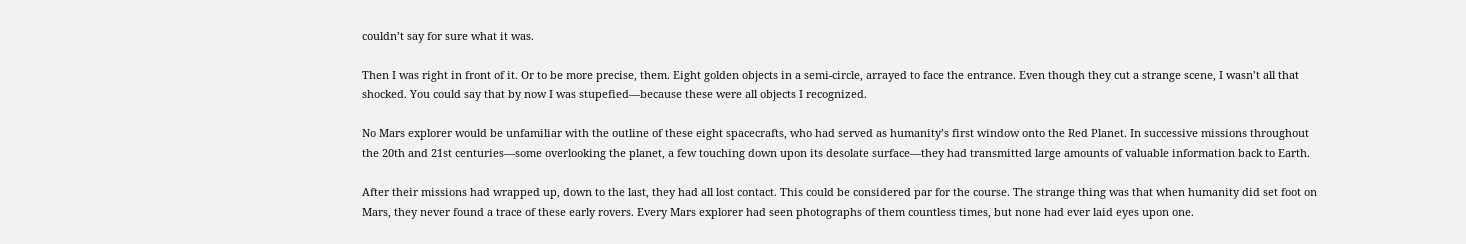couldn’t say for sure what it was.

Then I was right in front of it. Or to be more precise, them. Eight golden objects in a semi-circle, arrayed to face the entrance. Even though they cut a strange scene, I wasn’t all that shocked. You could say that by now I was stupefied—because these were all objects I recognized.

No Mars explorer would be unfamiliar with the outline of these eight spacecrafts, who had served as humanity’s first window onto the Red Planet. In successive missions throughout the 20th and 21st centuries—some overlooking the planet, a few touching down upon its desolate surface—they had transmitted large amounts of valuable information back to Earth.

After their missions had wrapped up, down to the last, they had all lost contact. This could be considered par for the course. The strange thing was that when humanity did set foot on Mars, they never found a trace of these early rovers. Every Mars explorer had seen photographs of them countless times, but none had ever laid eyes upon one.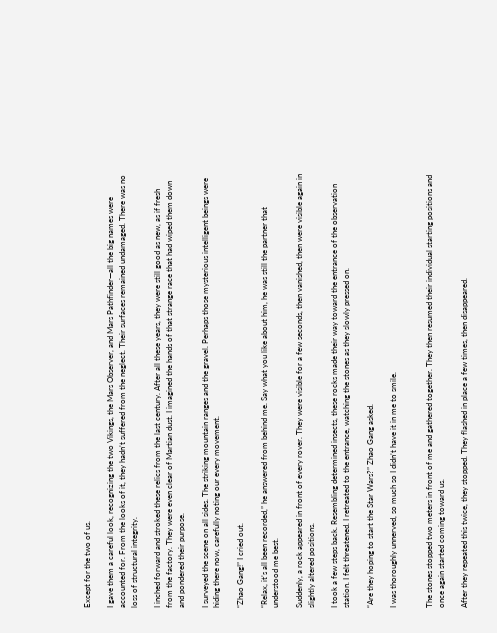Except for the two of us.

I gave them a careful look, recognizing the two Vikings, the Mars Observer, and Mars Pathfinder—all the big names were accounted for. From the looks of it, they hadn’t suffered from the neglect. Their surfaces remained undamaged. There was no loss of structural integrity.

I inched forward and stroked these relics from the last century. After all these years, they were still good as new, as if fresh from the factory. They were even clear of Martian dust. I imagined the hands of that strange race that had wiped them down and pondered their purpose.

I surveyed the scene on all sides. The striking mountain ranges and the gravel. Perhaps those mysterious intelligent beings were hiding there now, carefully noting our every movement.

“Zhao Gang!” I cried out.

“Relax, it’s all been recorded,” he answered from behind me. Say what you like about him, he was still the partner that understood me best.

Suddenly, a rock appeared in front of every rover. They were visible for a few seconds, then vanished, then were visible again in slightly altered positions.

I took a few steps back. Resembling determined insects, these rocks made their way toward the entrance of the observation station. I felt threatened. I retreated to the entrance, watching the stones as they slowly pressed on.

“Are they hoping to start the Star Wars?” Zhao Gang asked.

I was thoroughly unnerved, so much so I didn’t have it in me to smile.


The stones stopped two meters in front of me and gathered together. They then resumed their individual starting positions and once again started coming toward us.

After they repeated this twice, they stopped. They flashed in place a few times, then disappeared.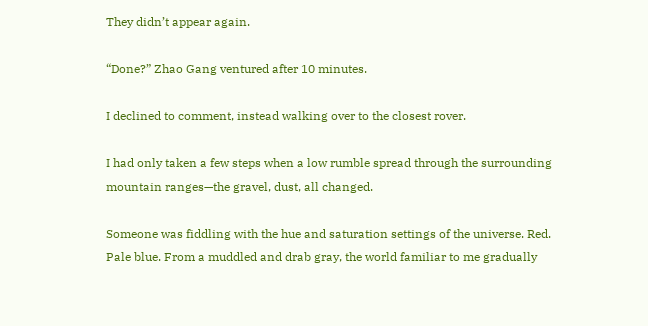They didn’t appear again.

“Done?” Zhao Gang ventured after 10 minutes.

I declined to comment, instead walking over to the closest rover.

I had only taken a few steps when a low rumble spread through the surrounding mountain ranges—the gravel, dust, all changed.

Someone was fiddling with the hue and saturation settings of the universe. Red. Pale blue. From a muddled and drab gray, the world familiar to me gradually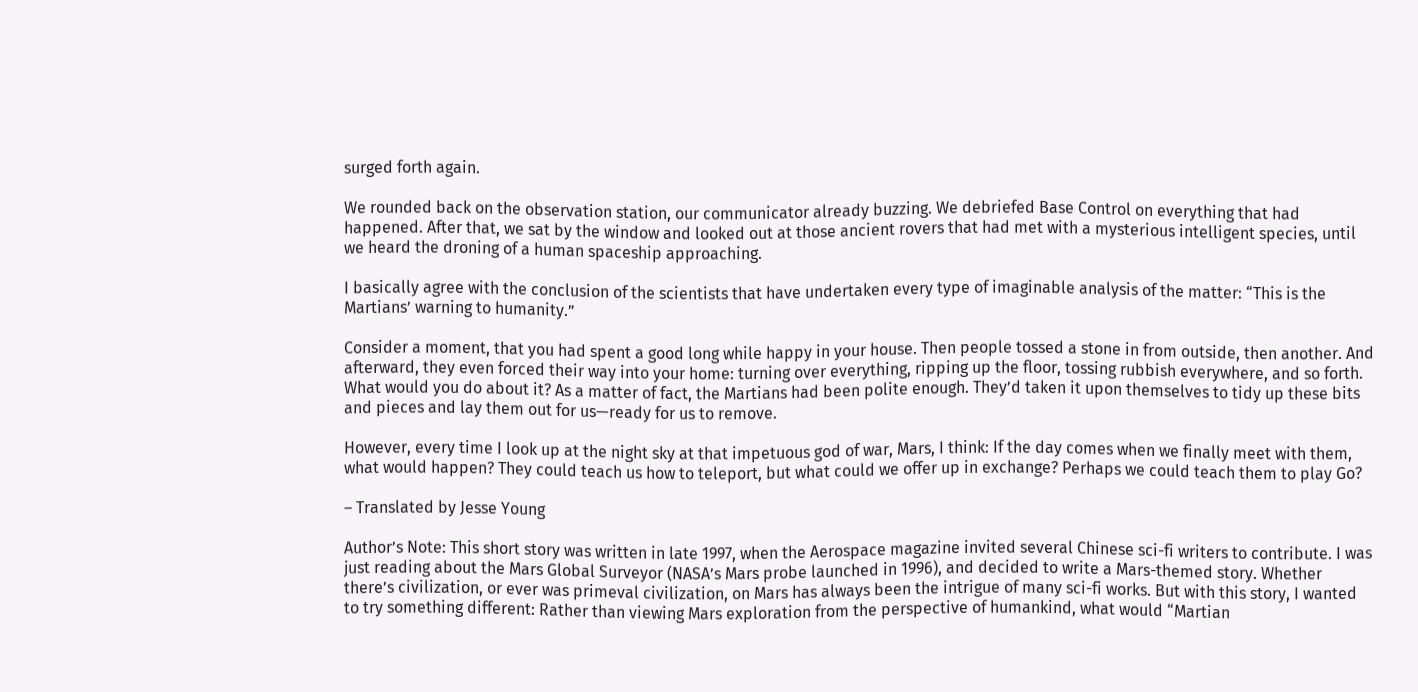surged forth again.

We rounded back on the observation station, our communicator already buzzing. We debriefed Base Control on everything that had happened. After that, we sat by the window and looked out at those ancient rovers that had met with a mysterious intelligent species, until we heard the droning of a human spaceship approaching.

I basically agree with the conclusion of the scientists that have undertaken every type of imaginable analysis of the matter: “This is the Martians’ warning to humanity.”

Consider a moment, that you had spent a good long while happy in your house. Then people tossed a stone in from outside, then another. And afterward, they even forced their way into your home: turning over everything, ripping up the floor, tossing rubbish everywhere, and so forth. What would you do about it? As a matter of fact, the Martians had been polite enough. They’d taken it upon themselves to tidy up these bits and pieces and lay them out for us—ready for us to remove.

However, every time I look up at the night sky at that impetuous god of war, Mars, I think: If the day comes when we finally meet with them, what would happen? They could teach us how to teleport, but what could we offer up in exchange? Perhaps we could teach them to play Go?

– Translated by Jesse Young

Author’s Note: This short story was written in late 1997, when the Aerospace magazine invited several Chinese sci-fi writers to contribute. I was just reading about the Mars Global Surveyor (NASA’s Mars probe launched in 1996), and decided to write a Mars-themed story. Whether there’s civilization, or ever was primeval civilization, on Mars has always been the intrigue of many sci-fi works. But with this story, I wanted to try something different: Rather than viewing Mars exploration from the perspective of humankind, what would “Martian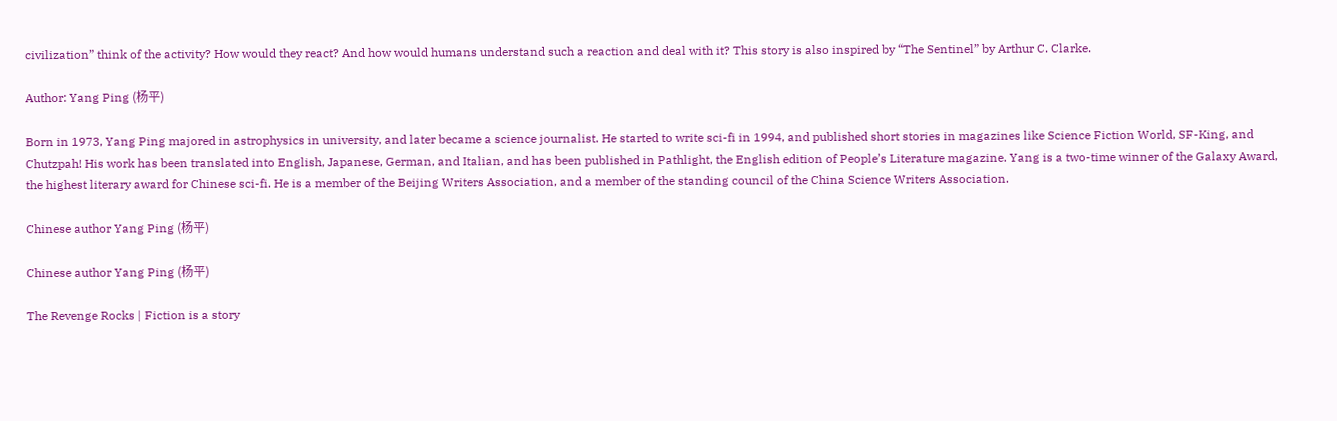civilization” think of the activity? How would they react? And how would humans understand such a reaction and deal with it? This story is also inspired by “The Sentinel” by Arthur C. Clarke.

Author: Yang Ping (杨平)

Born in 1973, Yang Ping majored in astrophysics in university, and later became a science journalist. He started to write sci-fi in 1994, and published short stories in magazines like Science Fiction World, SF-King, and Chutzpah! His work has been translated into English, Japanese, German, and Italian, and has been published in Pathlight, the English edition of People’s Literature magazine. Yang is a two-time winner of the Galaxy Award, the highest literary award for Chinese sci-fi. He is a member of the Beijing Writers Association, and a member of the standing council of the China Science Writers Association.

Chinese author Yang Ping (杨平)

Chinese author Yang Ping (杨平)

The Revenge Rocks | Fiction is a story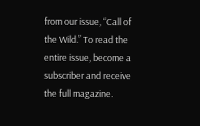from our issue, “Call of the Wild.” To read the entire issue, become a subscriber and receive the full magazine.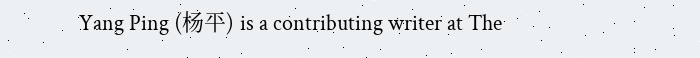Yang Ping (杨平) is a contributing writer at The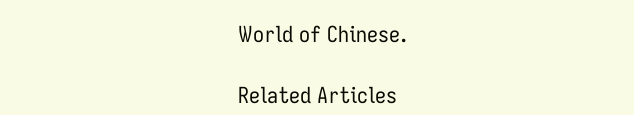World of Chinese.

Related Articles